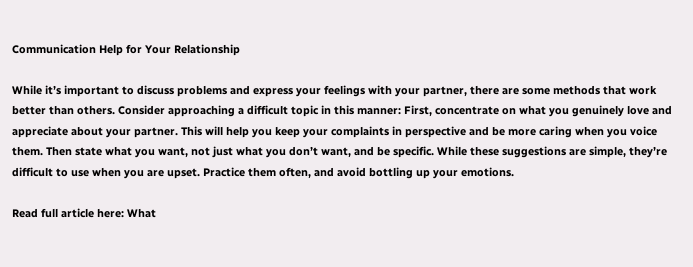Communication Help for Your Relationship

While it’s important to discuss problems and express your feelings with your partner, there are some methods that work better than others. Consider approaching a difficult topic in this manner: First, concentrate on what you genuinely love and appreciate about your partner. This will help you keep your complaints in perspective and be more caring when you voice them. Then state what you want, not just what you don’t want, and be specific. While these suggestions are simple, they’re difficult to use when you are upset. Practice them often, and avoid bottling up your emotions.

Read full article here: What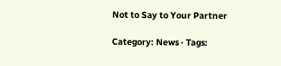Not to Say to Your Partner

Category: News · Tags: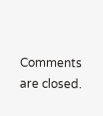Comments are closed.